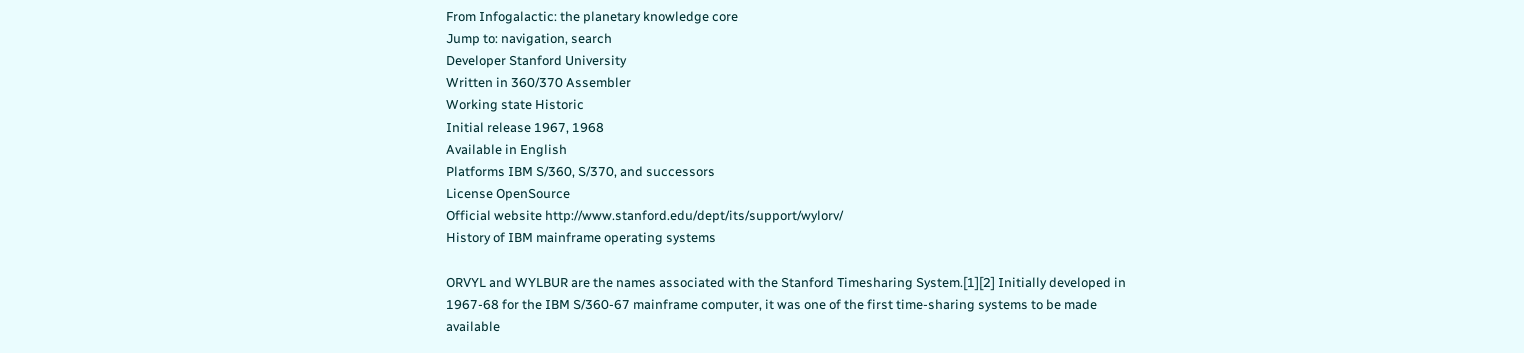From Infogalactic: the planetary knowledge core
Jump to: navigation, search
Developer Stanford University
Written in 360/370 Assembler
Working state Historic
Initial release 1967, 1968
Available in English
Platforms IBM S/360, S/370, and successors
License OpenSource
Official website http://www.stanford.edu/dept/its/support/wylorv/
History of IBM mainframe operating systems

ORVYL and WYLBUR are the names associated with the Stanford Timesharing System.[1][2] Initially developed in 1967-68 for the IBM S/360-67 mainframe computer, it was one of the first time-sharing systems to be made available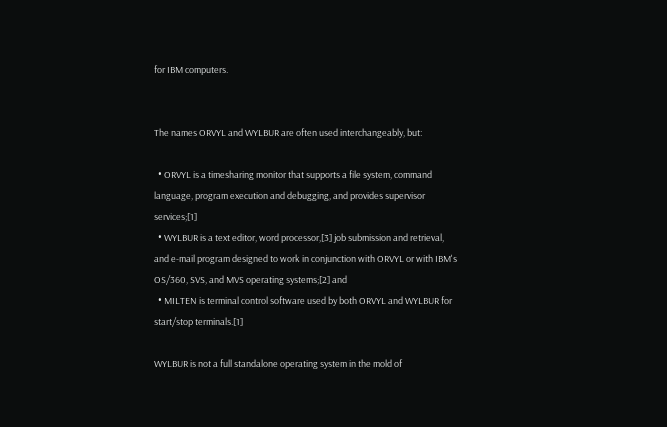for IBM computers.


The names ORVYL and WYLBUR are often used interchangeably, but:

  • ORVYL is a timesharing monitor that supports a file system, command language, program execution and debugging, and provides supervisor services;[1]
  • WYLBUR is a text editor, word processor,[3] job submission and retrieval, and e-mail program designed to work in conjunction with ORVYL or with IBM's OS/360, SVS, and MVS operating systems;[2] and
  • MILTEN is terminal control software used by both ORVYL and WYLBUR for start/stop terminals.[1]

WYLBUR is not a full standalone operating system in the mold of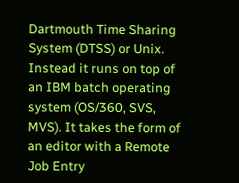Dartmouth Time Sharing System (DTSS) or Unix. Instead it runs on top of an IBM batch operating system (OS/360, SVS, MVS). It takes the form of an editor with a Remote Job Entry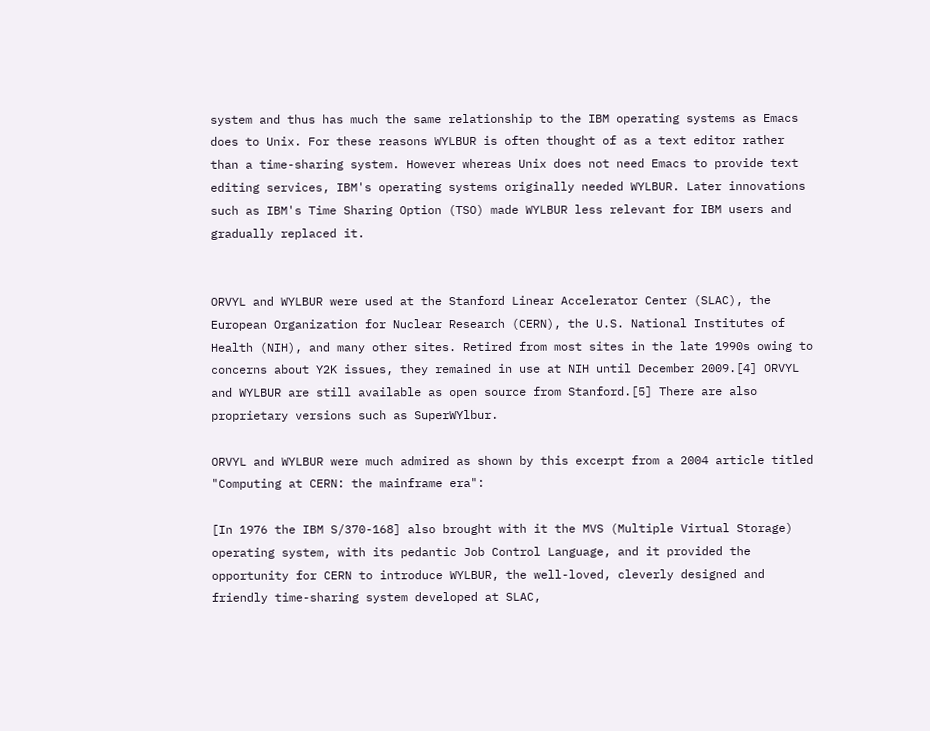system and thus has much the same relationship to the IBM operating systems as Emacs does to Unix. For these reasons WYLBUR is often thought of as a text editor rather than a time-sharing system. However whereas Unix does not need Emacs to provide text editing services, IBM's operating systems originally needed WYLBUR. Later innovations such as IBM's Time Sharing Option (TSO) made WYLBUR less relevant for IBM users and gradually replaced it.


ORVYL and WYLBUR were used at the Stanford Linear Accelerator Center (SLAC), the European Organization for Nuclear Research (CERN), the U.S. National Institutes of Health (NIH), and many other sites. Retired from most sites in the late 1990s owing to concerns about Y2K issues, they remained in use at NIH until December 2009.[4] ORVYL and WYLBUR are still available as open source from Stanford.[5] There are also proprietary versions such as SuperWYlbur.

ORVYL and WYLBUR were much admired as shown by this excerpt from a 2004 article titled "Computing at CERN: the mainframe era":

[In 1976 the IBM S/370-168] also brought with it the MVS (Multiple Virtual Storage) operating system, with its pedantic Job Control Language, and it provided the opportunity for CERN to introduce WYLBUR, the well-loved, cleverly designed and friendly time-sharing system developed at SLAC,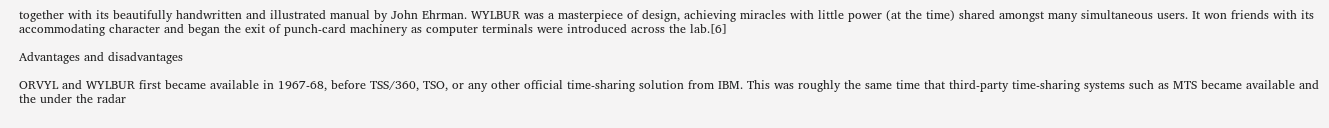together with its beautifully handwritten and illustrated manual by John Ehrman. WYLBUR was a masterpiece of design, achieving miracles with little power (at the time) shared amongst many simultaneous users. It won friends with its accommodating character and began the exit of punch-card machinery as computer terminals were introduced across the lab.[6]

Advantages and disadvantages

ORVYL and WYLBUR first became available in 1967-68, before TSS/360, TSO, or any other official time-sharing solution from IBM. This was roughly the same time that third-party time-sharing systems such as MTS became available and the under the radar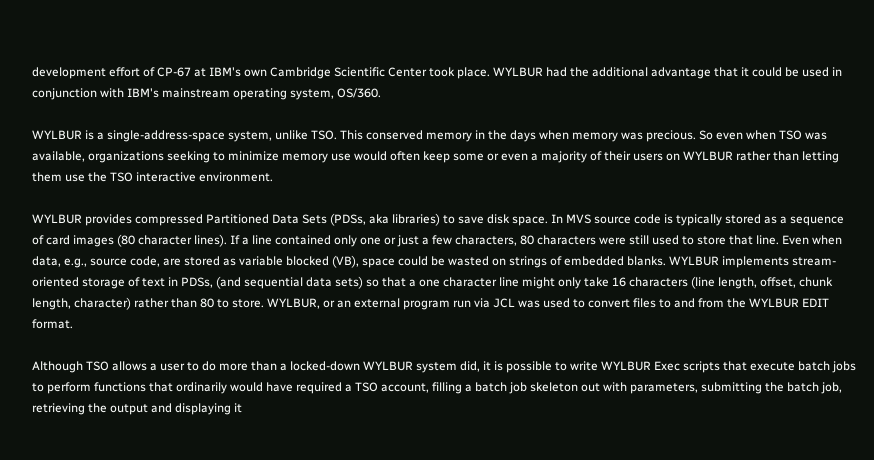development effort of CP-67 at IBM's own Cambridge Scientific Center took place. WYLBUR had the additional advantage that it could be used in conjunction with IBM's mainstream operating system, OS/360.

WYLBUR is a single-address-space system, unlike TSO. This conserved memory in the days when memory was precious. So even when TSO was available, organizations seeking to minimize memory use would often keep some or even a majority of their users on WYLBUR rather than letting them use the TSO interactive environment.

WYLBUR provides compressed Partitioned Data Sets (PDSs, aka libraries) to save disk space. In MVS source code is typically stored as a sequence of card images (80 character lines). If a line contained only one or just a few characters, 80 characters were still used to store that line. Even when data, e.g., source code, are stored as variable blocked (VB), space could be wasted on strings of embedded blanks. WYLBUR implements stream-oriented storage of text in PDSs, (and sequential data sets) so that a one character line might only take 16 characters (line length, offset, chunk length, character) rather than 80 to store. WYLBUR, or an external program run via JCL was used to convert files to and from the WYLBUR EDIT format.

Although TSO allows a user to do more than a locked-down WYLBUR system did, it is possible to write WYLBUR Exec scripts that execute batch jobs to perform functions that ordinarily would have required a TSO account, filling a batch job skeleton out with parameters, submitting the batch job, retrieving the output and displaying it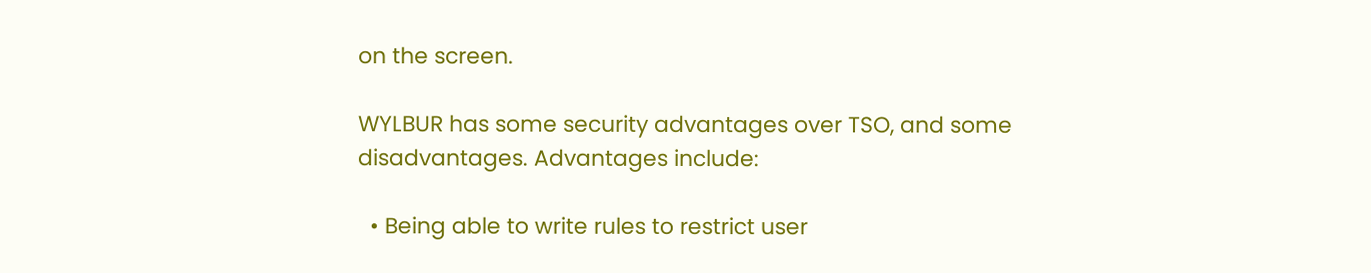on the screen.

WYLBUR has some security advantages over TSO, and some disadvantages. Advantages include:

  • Being able to write rules to restrict user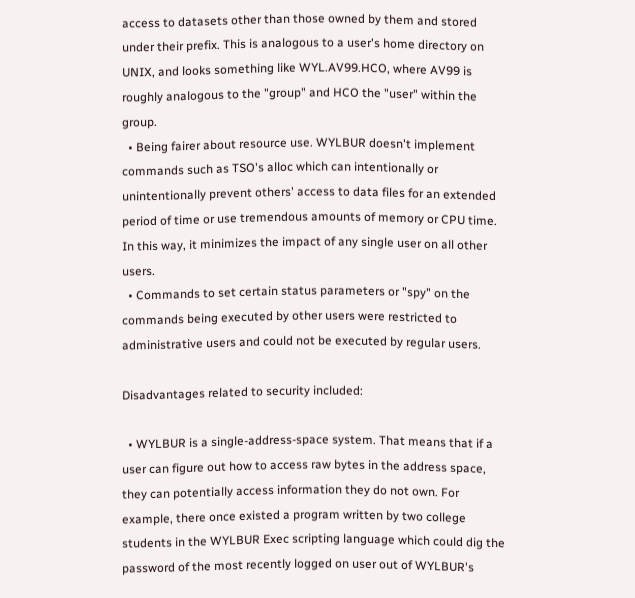access to datasets other than those owned by them and stored under their prefix. This is analogous to a user's home directory on UNIX, and looks something like WYL.AV99.HCO, where AV99 is roughly analogous to the "group" and HCO the "user" within the group.
  • Being fairer about resource use. WYLBUR doesn't implement commands such as TSO's alloc which can intentionally or unintentionally prevent others' access to data files for an extended period of time or use tremendous amounts of memory or CPU time. In this way, it minimizes the impact of any single user on all other users.
  • Commands to set certain status parameters or "spy" on the commands being executed by other users were restricted to administrative users and could not be executed by regular users.

Disadvantages related to security included:

  • WYLBUR is a single-address-space system. That means that if a user can figure out how to access raw bytes in the address space, they can potentially access information they do not own. For example, there once existed a program written by two college students in the WYLBUR Exec scripting language which could dig the password of the most recently logged on user out of WYLBUR's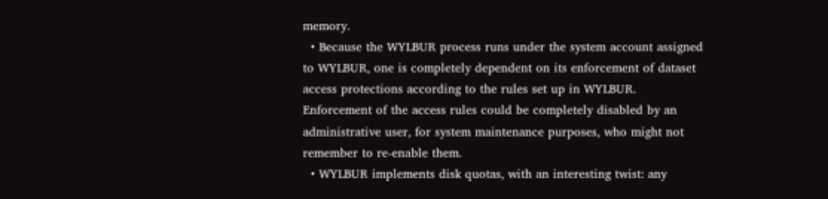memory.
  • Because the WYLBUR process runs under the system account assigned to WYLBUR, one is completely dependent on its enforcement of dataset access protections according to the rules set up in WYLBUR. Enforcement of the access rules could be completely disabled by an administrative user, for system maintenance purposes, who might not remember to re-enable them.
  • WYLBUR implements disk quotas, with an interesting twist: any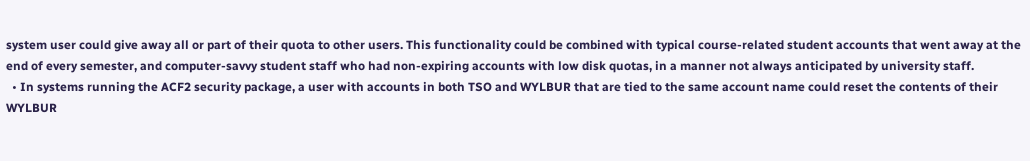system user could give away all or part of their quota to other users. This functionality could be combined with typical course-related student accounts that went away at the end of every semester, and computer-savvy student staff who had non-expiring accounts with low disk quotas, in a manner not always anticipated by university staff.
  • In systems running the ACF2 security package, a user with accounts in both TSO and WYLBUR that are tied to the same account name could reset the contents of their WYLBUR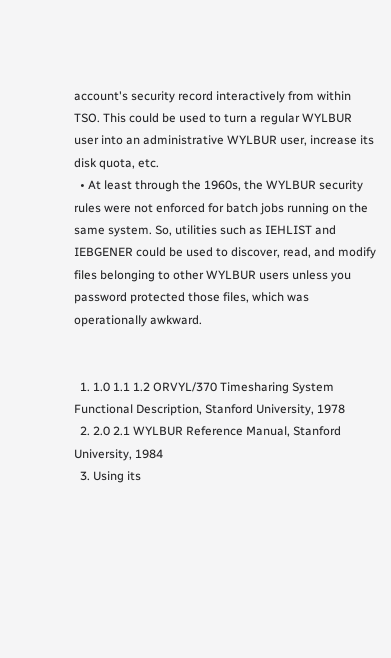account's security record interactively from within TSO. This could be used to turn a regular WYLBUR user into an administrative WYLBUR user, increase its disk quota, etc.
  • At least through the 1960s, the WYLBUR security rules were not enforced for batch jobs running on the same system. So, utilities such as IEHLIST and IEBGENER could be used to discover, read, and modify files belonging to other WYLBUR users unless you password protected those files, which was operationally awkward.


  1. 1.0 1.1 1.2 ORVYL/370 Timesharing System Functional Description, Stanford University, 1978
  2. 2.0 2.1 WYLBUR Reference Manual, Stanford University, 1984
  3. Using its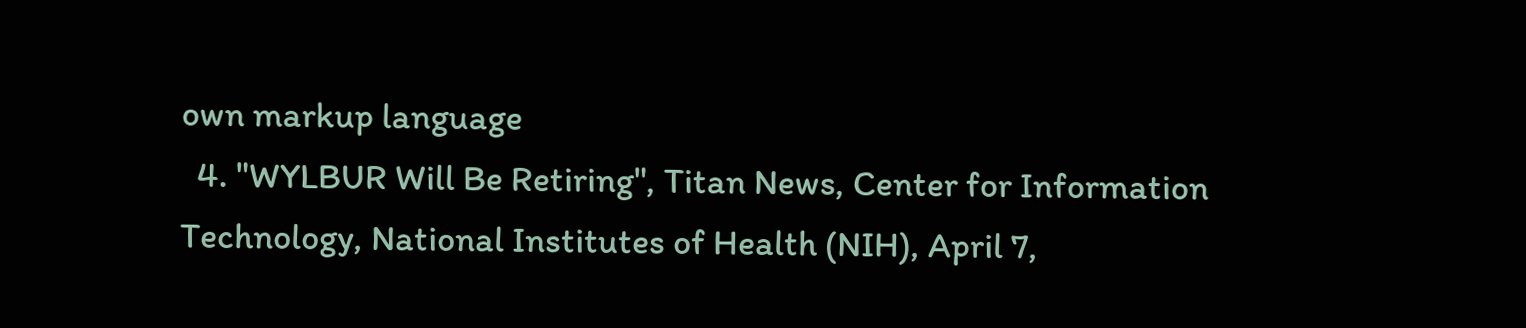own markup language
  4. "WYLBUR Will Be Retiring", Titan News, Center for Information Technology, National Institutes of Health (NIH), April 7,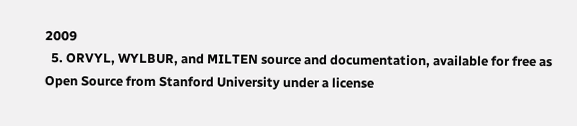2009
  5. ORVYL, WYLBUR, and MILTEN source and documentation, available for free as Open Source from Stanford University under a license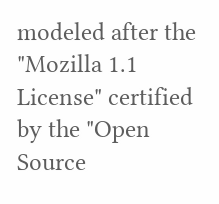modeled after the "Mozilla 1.1 License" certified by the "Open Source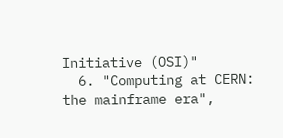Initiative (OSI)"
  6. "Computing at CERN: the mainframe era",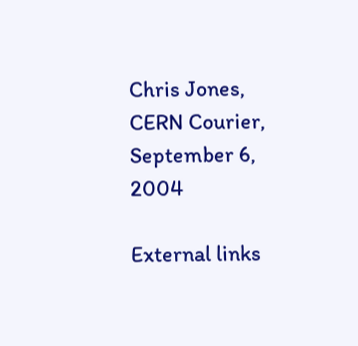Chris Jones, CERN Courier, September 6, 2004

External links